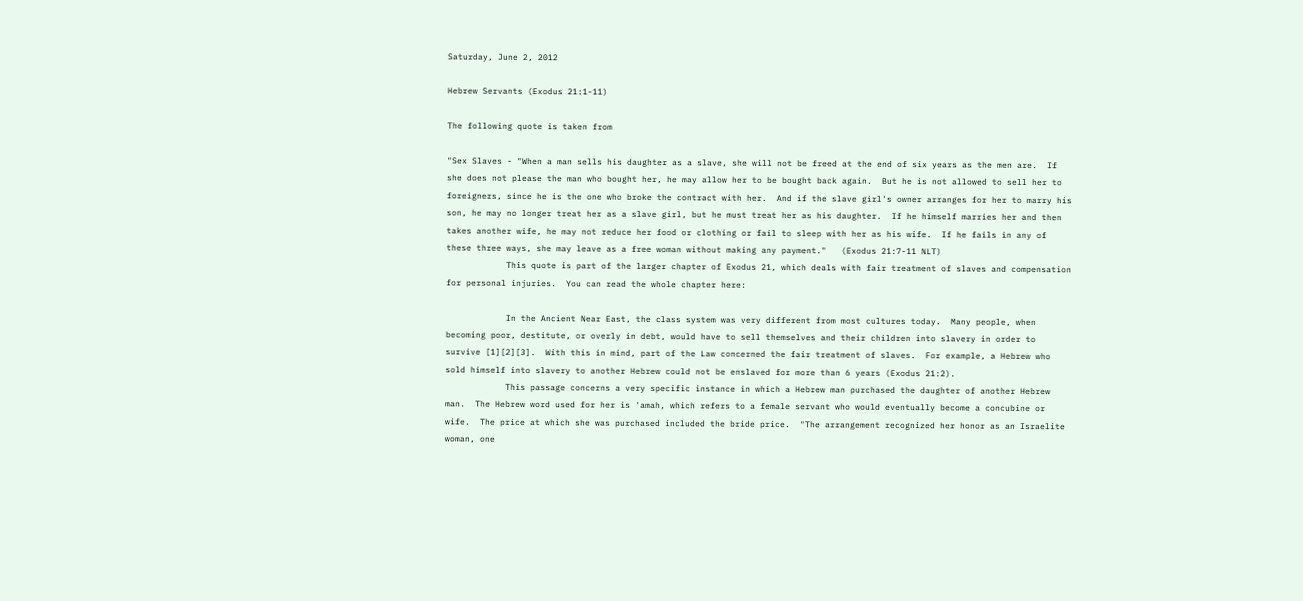Saturday, June 2, 2012

Hebrew Servants (Exodus 21:1-11)

The following quote is taken from

"Sex Slaves - "When a man sells his daughter as a slave, she will not be freed at the end of six years as the men are.  If she does not please the man who bought her, he may allow her to be bought back again.  But he is not allowed to sell her to foreigners, since he is the one who broke the contract with her.  And if the slave girl's owner arranges for her to marry his son, he may no longer treat her as a slave girl, but he must treat her as his daughter.  If he himself marries her and then takes another wife, he may not reduce her food or clothing or fail to sleep with her as his wife.  If he fails in any of these three ways, she may leave as a free woman without making any payment."   (Exodus 21:7-11 NLT)
            This quote is part of the larger chapter of Exodus 21, which deals with fair treatment of slaves and compensation for personal injuries.  You can read the whole chapter here:

            In the Ancient Near East, the class system was very different from most cultures today.  Many people, when becoming poor, destitute, or overly in debt, would have to sell themselves and their children into slavery in order to survive [1][2][3].  With this in mind, part of the Law concerned the fair treatment of slaves.  For example, a Hebrew who sold himself into slavery to another Hebrew could not be enslaved for more than 6 years (Exodus 21:2).
            This passage concerns a very specific instance in which a Hebrew man purchased the daughter of another Hebrew man.  The Hebrew word used for her is 'amah, which refers to a female servant who would eventually become a concubine or wife.  The price at which she was purchased included the bride price.  "The arrangement recognized her honor as an Israelite woman, one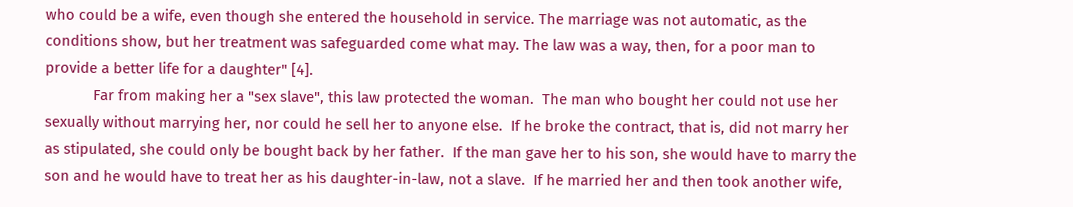who could be a wife, even though she entered the household in service. The marriage was not automatic, as the conditions show, but her treatment was safeguarded come what may. The law was a way, then, for a poor man to provide a better life for a daughter" [4].
            Far from making her a "sex slave", this law protected the woman.  The man who bought her could not use her sexually without marrying her, nor could he sell her to anyone else.  If he broke the contract, that is, did not marry her as stipulated, she could only be bought back by her father.  If the man gave her to his son, she would have to marry the son and he would have to treat her as his daughter-in-law, not a slave.  If he married her and then took another wife,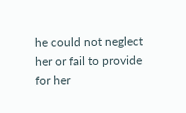he could not neglect her or fail to provide for her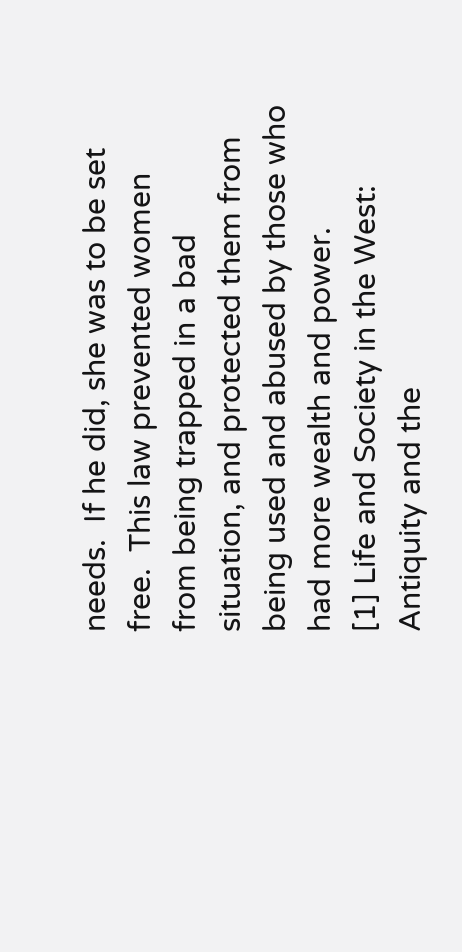needs.  If he did, she was to be set free.  This law prevented women from being trapped in a bad situation, and protected them from being used and abused by those who had more wealth and power.
[1] Life and Society in the West: Antiquity and the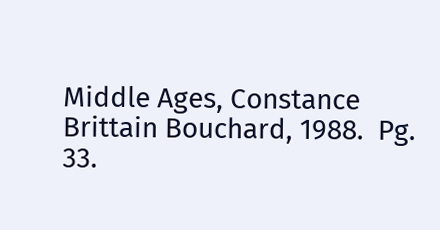Middle Ages, Constance Brittain Bouchard, 1988.  Pg. 33.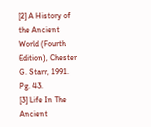[2] A History of the Ancient World (Fourth Edition), Chester G. Starr, 1991.  Pg. 43.
[3] Life In The Ancient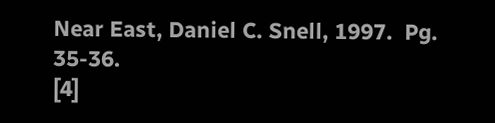Near East, Daniel C. Snell, 1997.  Pg. 35-36.
[4]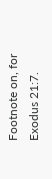Footnote on, for Exodus 21:7.